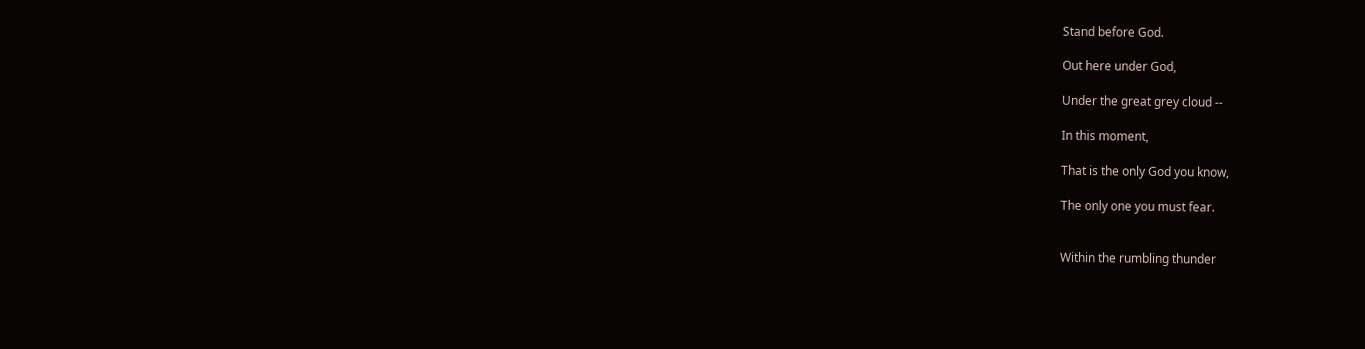Stand before God.

Out here under God,

Under the great grey cloud --

In this moment,

That is the only God you know,

The only one you must fear.


Within the rumbling thunder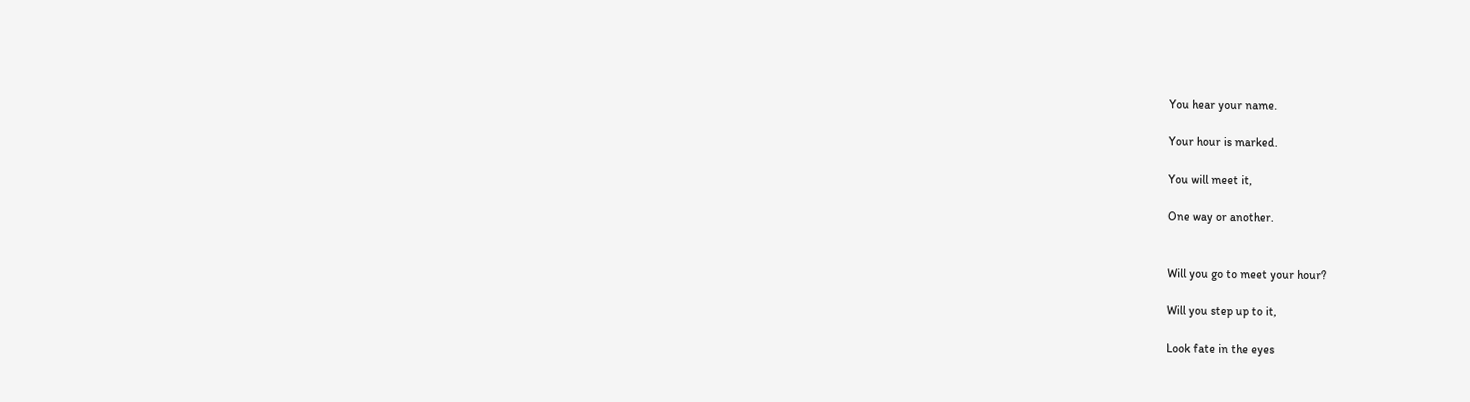You hear your name.

Your hour is marked.

You will meet it,

One way or another.


Will you go to meet your hour?

Will you step up to it,

Look fate in the eyes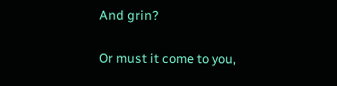And grin?

Or must it come to you,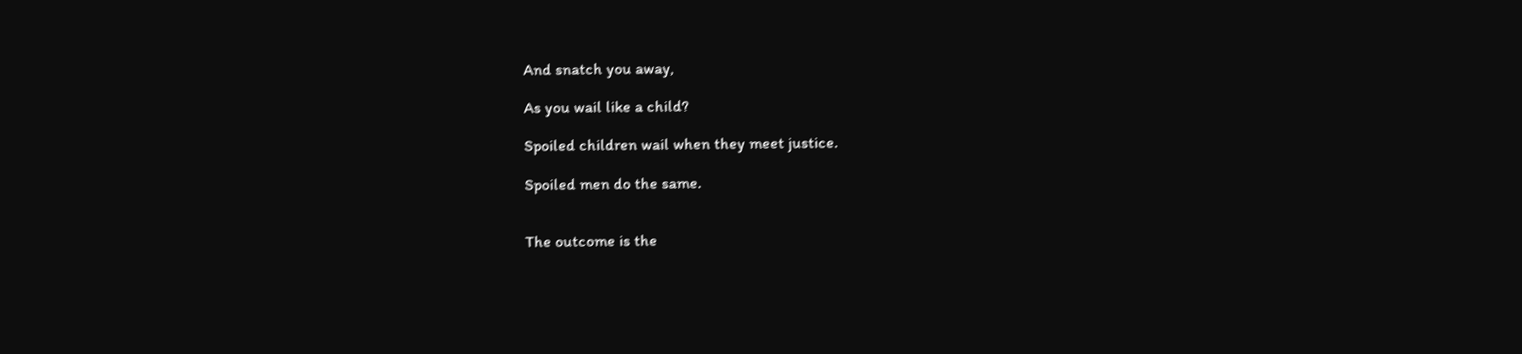And snatch you away,

As you wail like a child?

Spoiled children wail when they meet justice.

Spoiled men do the same.


The outcome is the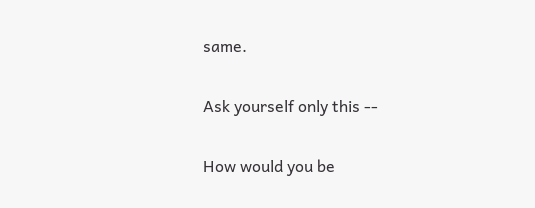same.

Ask yourself only this --

How would you be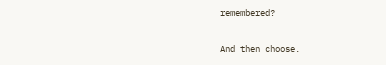remembered?

And then choose.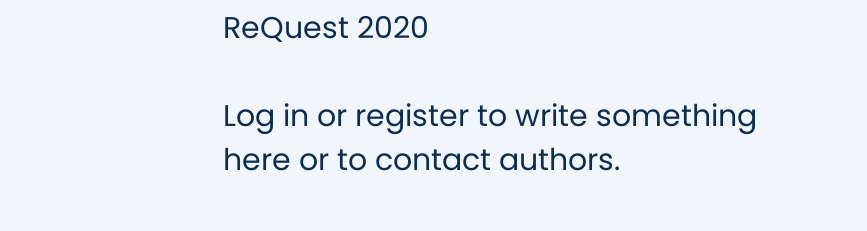ReQuest 2020

Log in or register to write something here or to contact authors.